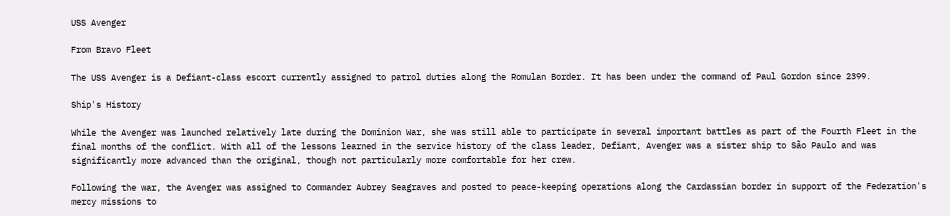USS Avenger

From Bravo Fleet

The USS Avenger is a Defiant-class escort currently assigned to patrol duties along the Romulan Border. It has been under the command of Paul Gordon since 2399.

Ship's History

While the Avenger was launched relatively late during the Dominion War, she was still able to participate in several important battles as part of the Fourth Fleet in the final months of the conflict. With all of the lessons learned in the service history of the class leader, Defiant, Avenger was a sister ship to São Paulo and was significantly more advanced than the original, though not particularly more comfortable for her crew.

Following the war, the Avenger was assigned to Commander Aubrey Seagraves and posted to peace-keeping operations along the Cardassian border in support of the Federation's mercy missions to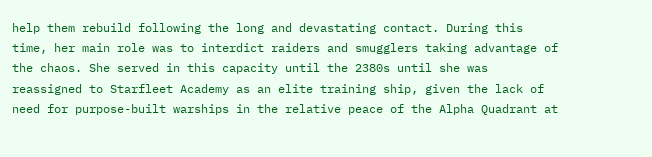help them rebuild following the long and devastating contact. During this time, her main role was to interdict raiders and smugglers taking advantage of the chaos. She served in this capacity until the 2380s until she was reassigned to Starfleet Academy as an elite training ship, given the lack of need for purpose-built warships in the relative peace of the Alpha Quadrant at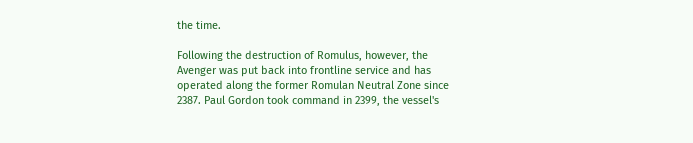the time.

Following the destruction of Romulus, however, the Avenger was put back into frontline service and has operated along the former Romulan Neutral Zone since 2387. Paul Gordon took command in 2399, the vessel's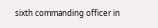sixth commanding officer in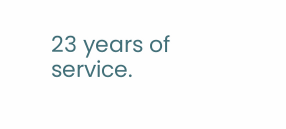23 years of service.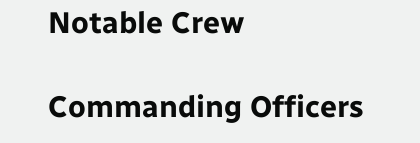Notable Crew

Commanding Officers